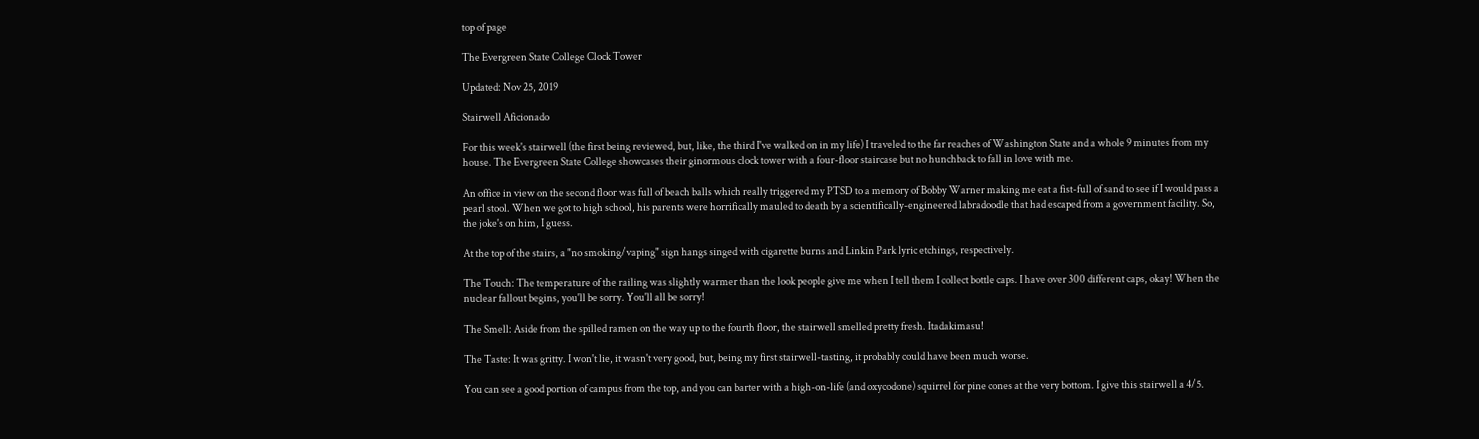top of page

The Evergreen State College Clock Tower

Updated: Nov 25, 2019

Stairwell Aficionado

For this week's stairwell (the first being reviewed, but, like, the third I've walked on in my life) I traveled to the far reaches of Washington State and a whole 9 minutes from my house. The Evergreen State College showcases their ginormous clock tower with a four-floor staircase but no hunchback to fall in love with me.

An office in view on the second floor was full of beach balls which really triggered my PTSD to a memory of Bobby Warner making me eat a fist-full of sand to see if I would pass a pearl stool. When we got to high school, his parents were horrifically mauled to death by a scientifically-engineered labradoodle that had escaped from a government facility. So, the joke's on him, I guess.

At the top of the stairs, a "no smoking/vaping" sign hangs singed with cigarette burns and Linkin Park lyric etchings, respectively.

The Touch: The temperature of the railing was slightly warmer than the look people give me when I tell them I collect bottle caps. I have over 300 different caps, okay! When the nuclear fallout begins, you'll be sorry. You'll all be sorry!

The Smell: Aside from the spilled ramen on the way up to the fourth floor, the stairwell smelled pretty fresh. Itadakimasu!

The Taste: It was gritty. I won't lie, it wasn't very good, but, being my first stairwell-tasting, it probably could have been much worse.

You can see a good portion of campus from the top, and you can barter with a high-on-life (and oxycodone) squirrel for pine cones at the very bottom. I give this stairwell a 4/5.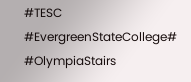#TESC #EvergreenStateCollege# #OlympiaStairs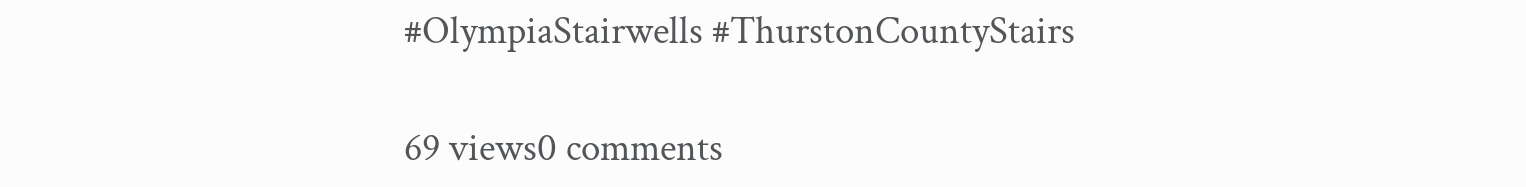#OlympiaStairwells #ThurstonCountyStairs

69 views0 comments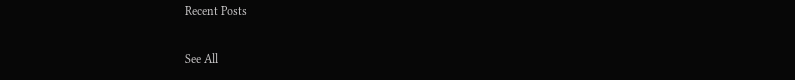Recent Posts

See All